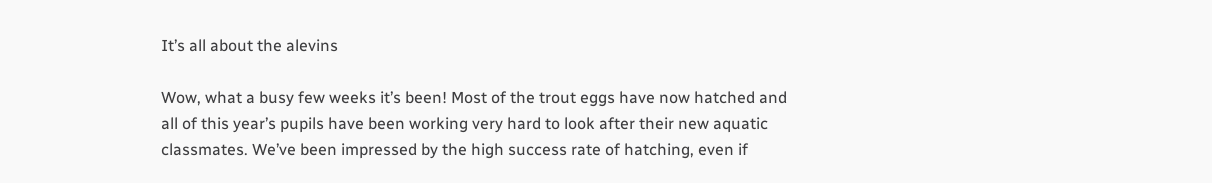It’s all about the alevins

Wow, what a busy few weeks it’s been! Most of the trout eggs have now hatched and all of this year’s pupils have been working very hard to look after their new aquatic classmates. We’ve been impressed by the high success rate of hatching, even if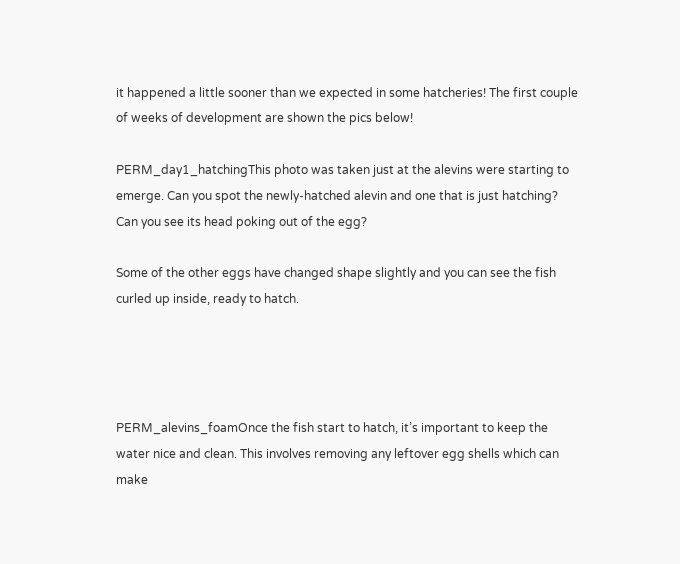it happened a little sooner than we expected in some hatcheries! The first couple of weeks of development are shown the pics below!

PERM_day1_hatchingThis photo was taken just at the alevins were starting to emerge. Can you spot the newly-hatched alevin and one that is just hatching? Can you see its head poking out of the egg?

Some of the other eggs have changed shape slightly and you can see the fish curled up inside, ready to hatch.




PERM_alevins_foamOnce the fish start to hatch, it’s important to keep the water nice and clean. This involves removing any leftover egg shells which can make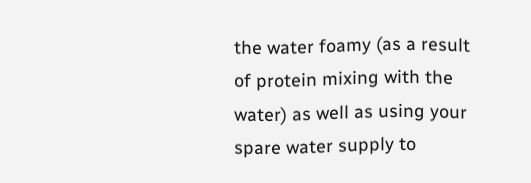the water foamy (as a result of protein mixing with the water) as well as using your spare water supply to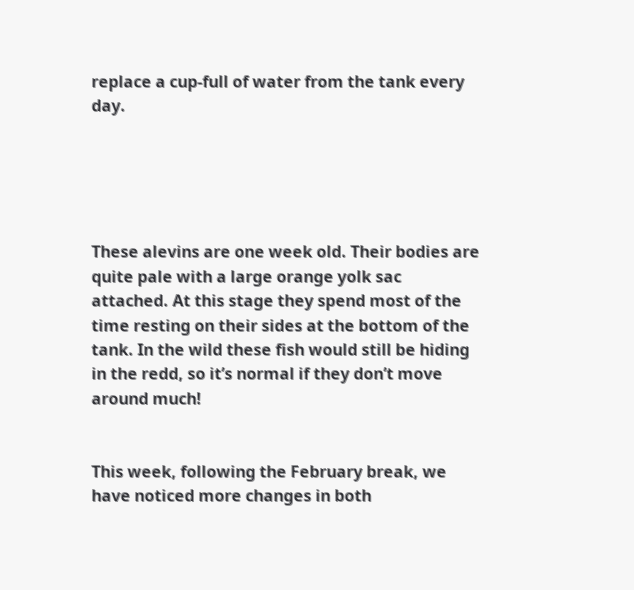replace a cup-full of water from the tank every day.





These alevins are one week old. Their bodies are quite pale with a large orange yolk sac attached. At this stage they spend most of the time resting on their sides at the bottom of the tank. In the wild these fish would still be hiding in the redd, so it’s normal if they don’t move around much!


This week, following the February break, we have noticed more changes in both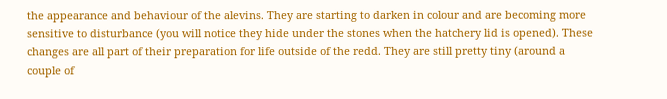the appearance and behaviour of the alevins. They are starting to darken in colour and are becoming more sensitive to disturbance (you will notice they hide under the stones when the hatchery lid is opened). These changes are all part of their preparation for life outside of the redd. They are still pretty tiny (around a couple of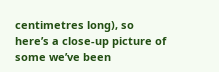centimetres long), so here’s a close-up picture of some we’ve been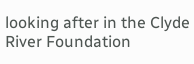looking after in the Clyde River Foundation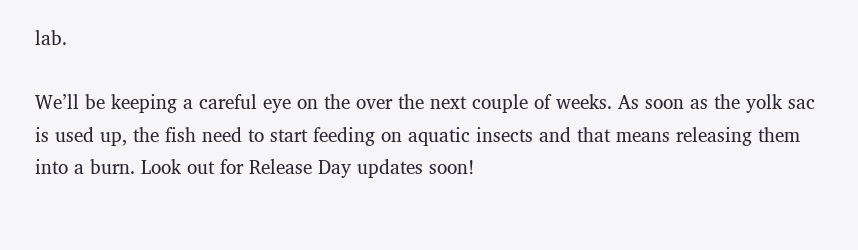lab.

We’ll be keeping a careful eye on the over the next couple of weeks. As soon as the yolk sac is used up, the fish need to start feeding on aquatic insects and that means releasing them into a burn. Look out for Release Day updates soon!